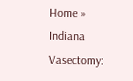Home » Indiana Vasectomy: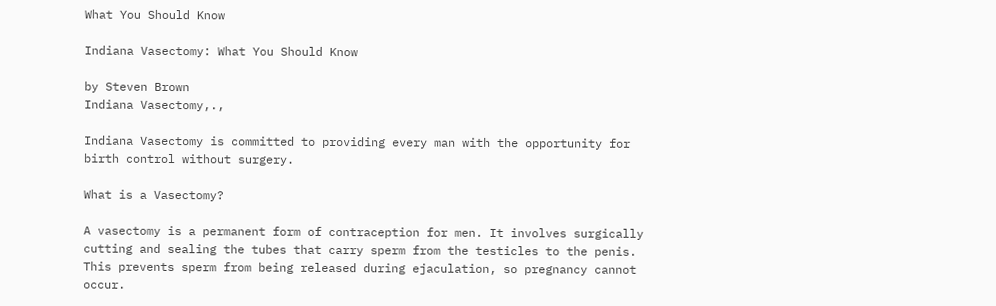What You Should Know

Indiana Vasectomy: What You Should Know

by Steven Brown
Indiana Vasectomy,.,

Indiana Vasectomy is committed to providing every man with the opportunity for birth control without surgery.

What is a Vasectomy?

A vasectomy is a permanent form of contraception for men. It involves surgically cutting and sealing the tubes that carry sperm from the testicles to the penis. This prevents sperm from being released during ejaculation, so pregnancy cannot occur.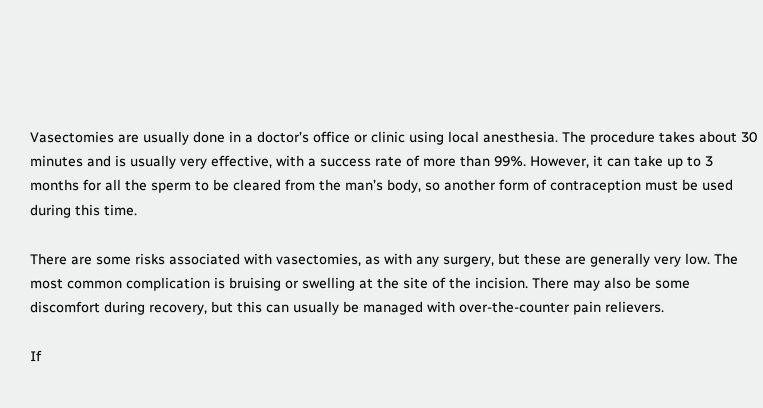Vasectomies are usually done in a doctor’s office or clinic using local anesthesia. The procedure takes about 30 minutes and is usually very effective, with a success rate of more than 99%. However, it can take up to 3 months for all the sperm to be cleared from the man’s body, so another form of contraception must be used during this time.

There are some risks associated with vasectomies, as with any surgery, but these are generally very low. The most common complication is bruising or swelling at the site of the incision. There may also be some discomfort during recovery, but this can usually be managed with over-the-counter pain relievers.

If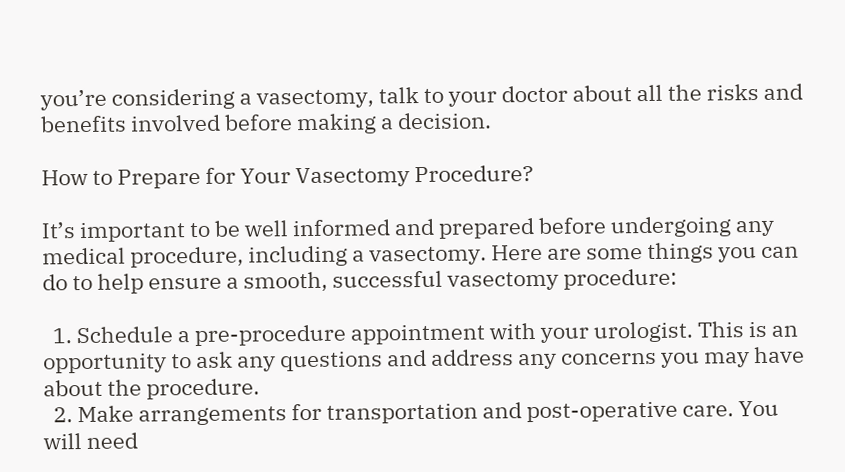you’re considering a vasectomy, talk to your doctor about all the risks and benefits involved before making a decision.

How to Prepare for Your Vasectomy Procedure?

It’s important to be well informed and prepared before undergoing any medical procedure, including a vasectomy. Here are some things you can do to help ensure a smooth, successful vasectomy procedure:

  1. Schedule a pre-procedure appointment with your urologist. This is an opportunity to ask any questions and address any concerns you may have about the procedure.
  2. Make arrangements for transportation and post-operative care. You will need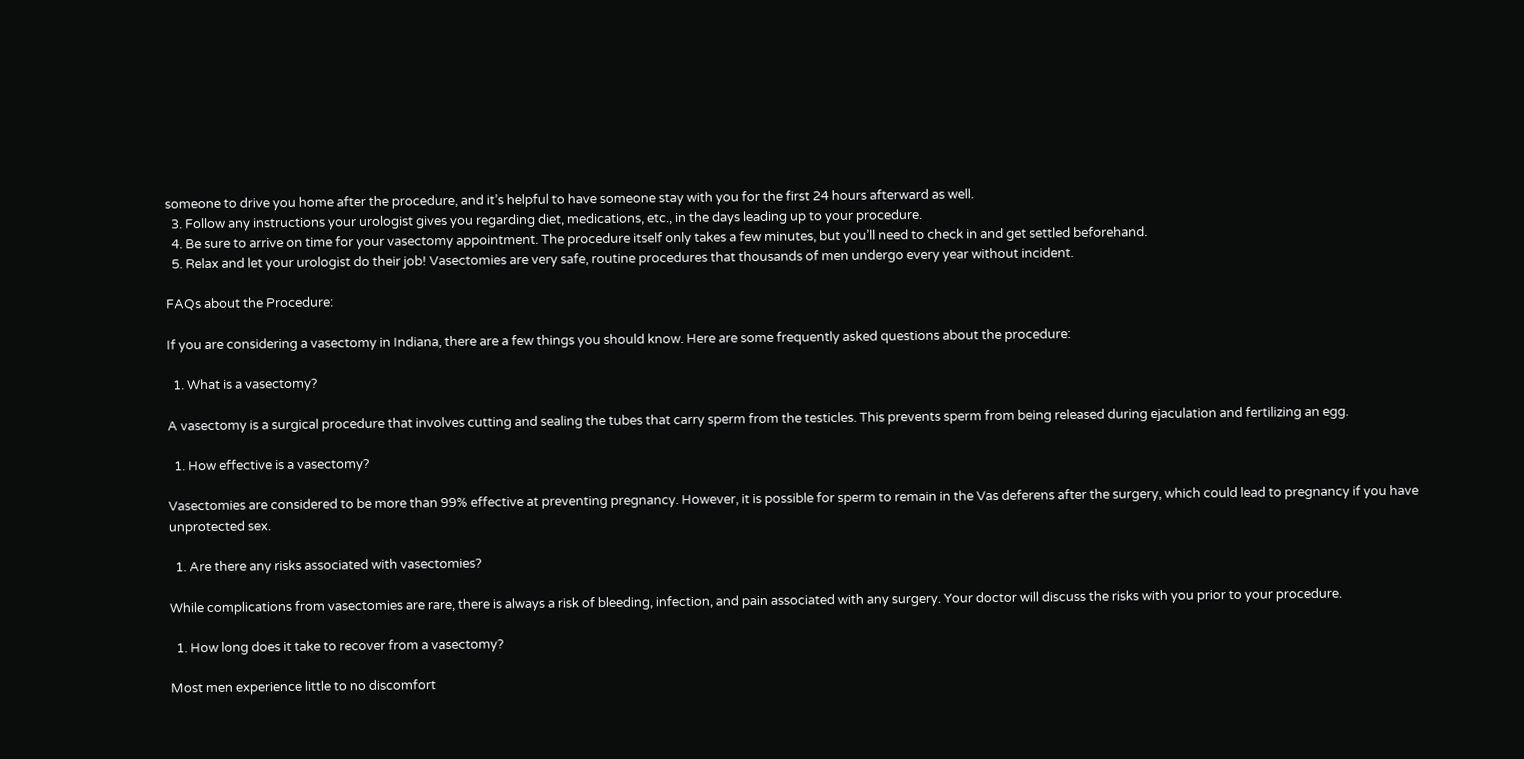someone to drive you home after the procedure, and it’s helpful to have someone stay with you for the first 24 hours afterward as well.
  3. Follow any instructions your urologist gives you regarding diet, medications, etc., in the days leading up to your procedure.
  4. Be sure to arrive on time for your vasectomy appointment. The procedure itself only takes a few minutes, but you’ll need to check in and get settled beforehand.
  5. Relax and let your urologist do their job! Vasectomies are very safe, routine procedures that thousands of men undergo every year without incident.

FAQs about the Procedure:

If you are considering a vasectomy in Indiana, there are a few things you should know. Here are some frequently asked questions about the procedure:

  1. What is a vasectomy?

A vasectomy is a surgical procedure that involves cutting and sealing the tubes that carry sperm from the testicles. This prevents sperm from being released during ejaculation and fertilizing an egg.

  1. How effective is a vasectomy?

Vasectomies are considered to be more than 99% effective at preventing pregnancy. However, it is possible for sperm to remain in the Vas deferens after the surgery, which could lead to pregnancy if you have unprotected sex.

  1. Are there any risks associated with vasectomies?

While complications from vasectomies are rare, there is always a risk of bleeding, infection, and pain associated with any surgery. Your doctor will discuss the risks with you prior to your procedure.

  1. How long does it take to recover from a vasectomy?

Most men experience little to no discomfort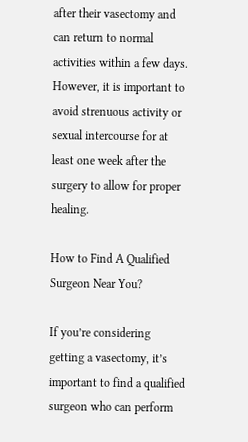after their vasectomy and can return to normal activities within a few days. However, it is important to avoid strenuous activity or sexual intercourse for at least one week after the surgery to allow for proper healing.

How to Find A Qualified Surgeon Near You?

If you’re considering getting a vasectomy, it’s important to find a qualified surgeon who can perform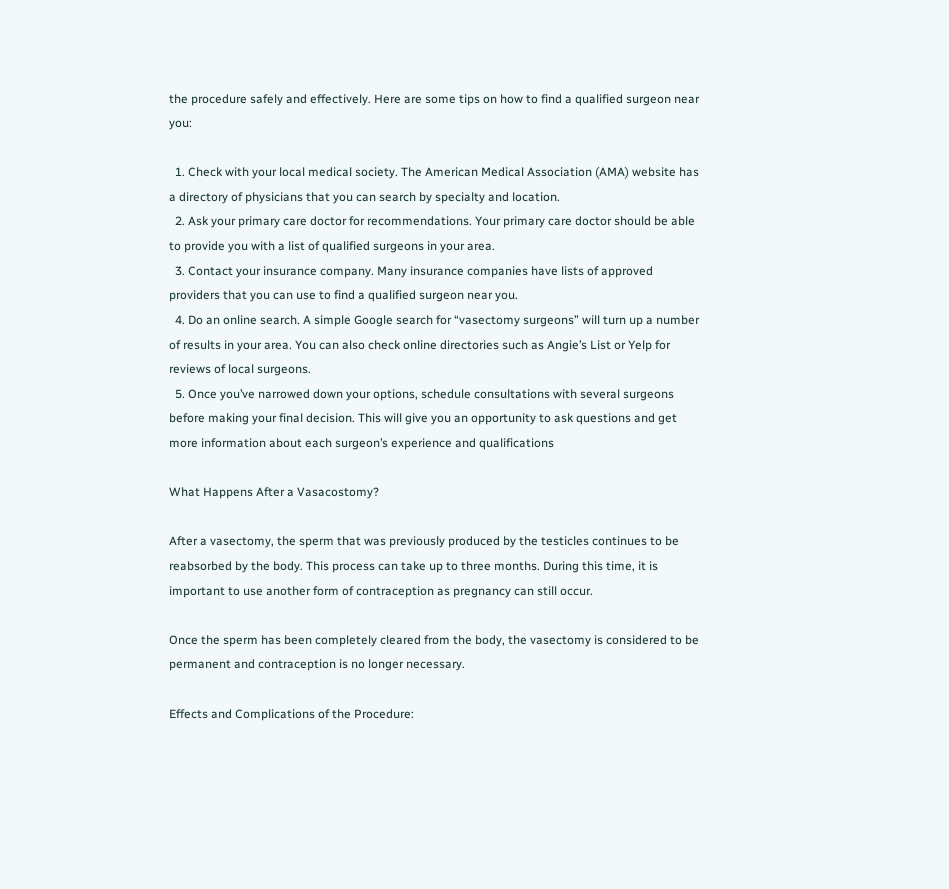the procedure safely and effectively. Here are some tips on how to find a qualified surgeon near you:

  1. Check with your local medical society. The American Medical Association (AMA) website has a directory of physicians that you can search by specialty and location.
  2. Ask your primary care doctor for recommendations. Your primary care doctor should be able to provide you with a list of qualified surgeons in your area.
  3. Contact your insurance company. Many insurance companies have lists of approved providers that you can use to find a qualified surgeon near you.
  4. Do an online search. A simple Google search for “vasectomy surgeons” will turn up a number of results in your area. You can also check online directories such as Angie’s List or Yelp for reviews of local surgeons.
  5. Once you’ve narrowed down your options, schedule consultations with several surgeons before making your final decision. This will give you an opportunity to ask questions and get more information about each surgeon’s experience and qualifications

What Happens After a Vasacostomy?

After a vasectomy, the sperm that was previously produced by the testicles continues to be reabsorbed by the body. This process can take up to three months. During this time, it is important to use another form of contraception as pregnancy can still occur.

Once the sperm has been completely cleared from the body, the vasectomy is considered to be permanent and contraception is no longer necessary.

Effects and Complications of the Procedure: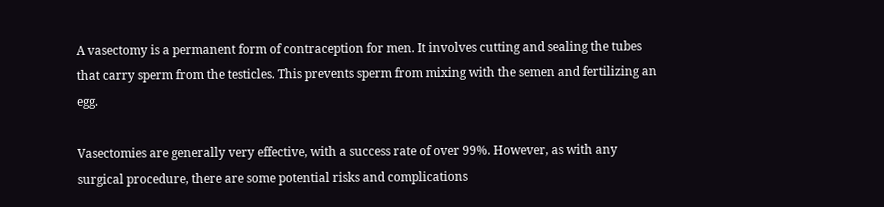A vasectomy is a permanent form of contraception for men. It involves cutting and sealing the tubes that carry sperm from the testicles. This prevents sperm from mixing with the semen and fertilizing an egg.

Vasectomies are generally very effective, with a success rate of over 99%. However, as with any surgical procedure, there are some potential risks and complications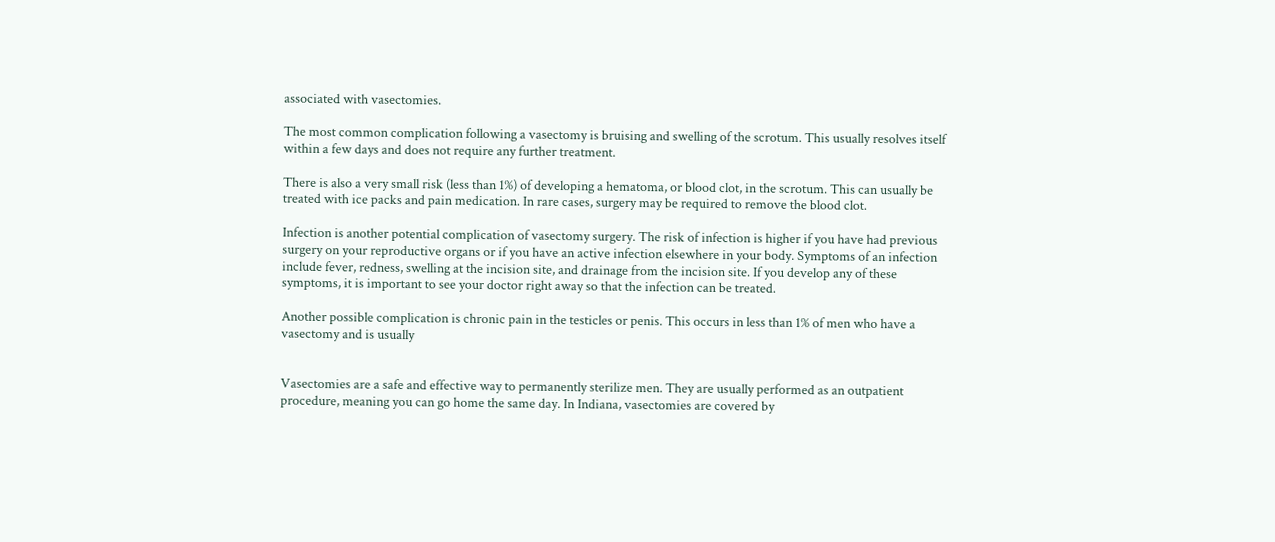associated with vasectomies.

The most common complication following a vasectomy is bruising and swelling of the scrotum. This usually resolves itself within a few days and does not require any further treatment.

There is also a very small risk (less than 1%) of developing a hematoma, or blood clot, in the scrotum. This can usually be treated with ice packs and pain medication. In rare cases, surgery may be required to remove the blood clot.

Infection is another potential complication of vasectomy surgery. The risk of infection is higher if you have had previous surgery on your reproductive organs or if you have an active infection elsewhere in your body. Symptoms of an infection include fever, redness, swelling at the incision site, and drainage from the incision site. If you develop any of these symptoms, it is important to see your doctor right away so that the infection can be treated.

Another possible complication is chronic pain in the testicles or penis. This occurs in less than 1% of men who have a vasectomy and is usually


Vasectomies are a safe and effective way to permanently sterilize men. They are usually performed as an outpatient procedure, meaning you can go home the same day. In Indiana, vasectomies are covered by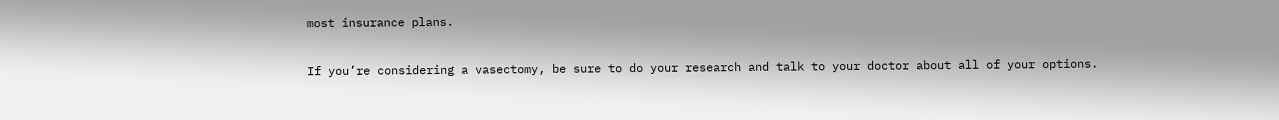most insurance plans.

If you’re considering a vasectomy, be sure to do your research and talk to your doctor about all of your options.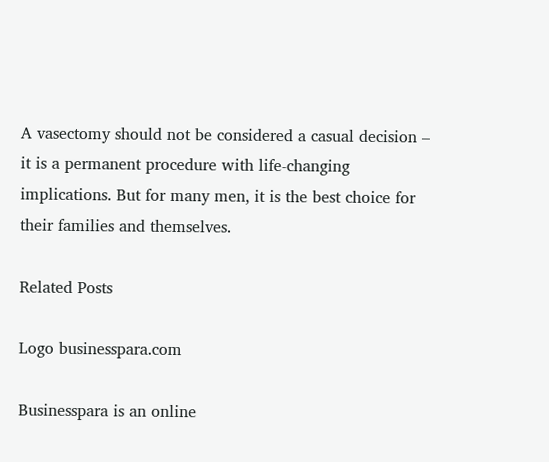A vasectomy should not be considered a casual decision – it is a permanent procedure with life-changing implications. But for many men, it is the best choice for their families and themselves.

Related Posts

Logo businesspara.com

Businesspara is an online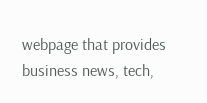webpage that provides business news, tech,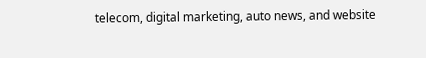telecom, digital marketing, auto news, and website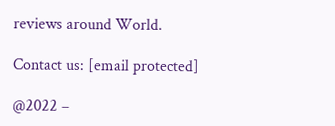reviews around World.

Contact us: [email protected]

@2022 –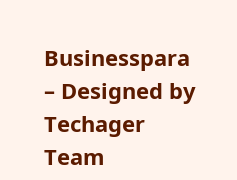Businesspara – Designed by Techager Team